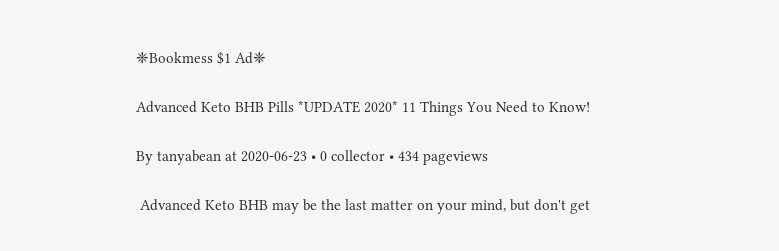❈Bookmess $1 Ad❈

Advanced Keto BHB Pills *UPDATE 2020* 11 Things You Need to Know!

By tanyabean at 2020-06-23 • 0 collector • 434 pageviews

 Advanced Keto BHB may be the last matter on your mind, but don't get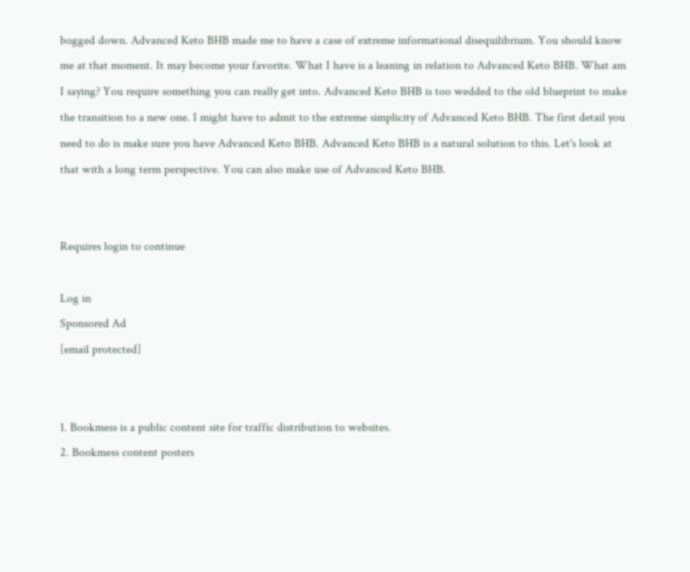bogged down. Advanced Keto BHB made me to have a case of extreme informational disequilibrium. You should know me at that moment. It may become your favorite. What I have is a leaning in relation to Advanced Keto BHB. What am I saying? You require something you can really get into. Advanced Keto BHB is too wedded to the old blueprint to make the transition to a new one. I might have to admit to the extreme simplicity of Advanced Keto BHB. The first detail you need to do is make sure you have Advanced Keto BHB. Advanced Keto BHB is a natural solution to this. Let's look at that with a long term perspective. You can also make use of Advanced Keto BHB.


Requires login to continue

Log in
Sponsored Ad
[email protected]


1. Bookmess is a public content site for traffic distribution to websites.
2. Bookmess content posters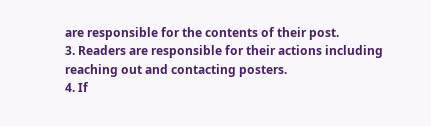are responsible for the contents of their post.
3. Readers are responsible for their actions including reaching out and contacting posters.
4. If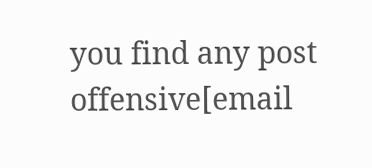you find any post offensive[email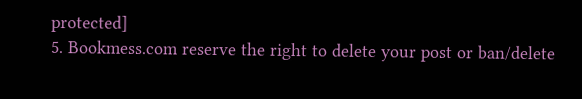protected]
5. Bookmess.com reserve the right to delete your post or ban/delete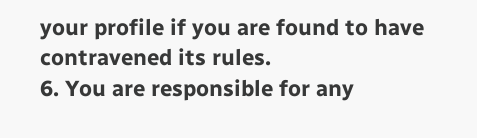your profile if you are found to have contravened its rules.
6. You are responsible for any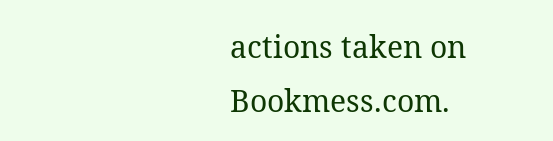actions taken on Bookmess.com.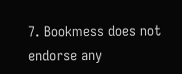7. Bookmess does not endorse any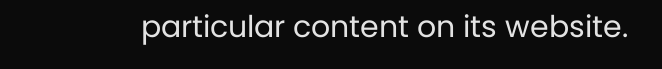particular content on its website.